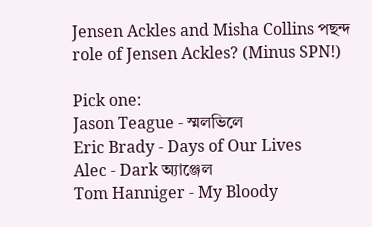Jensen Ackles and Misha Collins পছন্দ role of Jensen Ackles? (Minus SPN!)

Pick one:
Jason Teague - স্মলভিলে
Eric Brady - Days of Our Lives
Alec - Dark অ্যাঞ্জেল
Tom Hanniger - My Bloody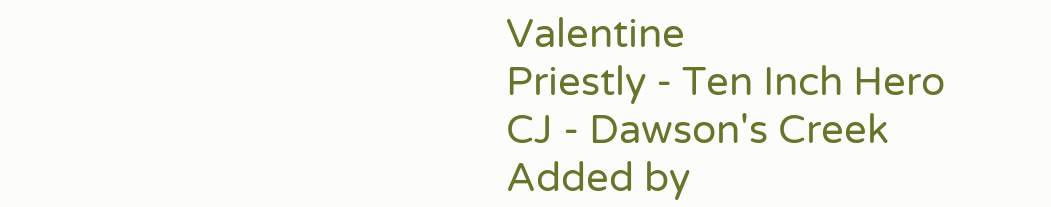Valentine
Priestly - Ten Inch Hero
CJ - Dawson's Creek
Added by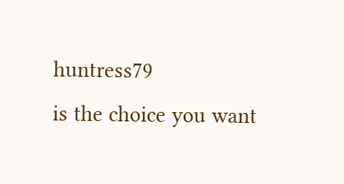huntress79
is the choice you want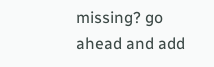missing? go ahead and add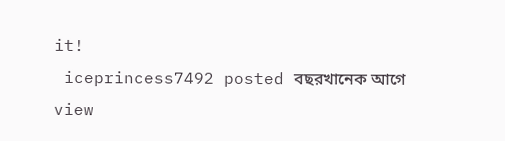it!
 iceprincess7492 posted বছরখানেক আগে
view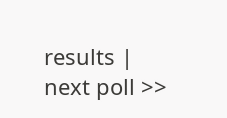results | next poll >>